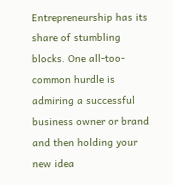Entrepreneurship has its share of stumbling blocks. One all-too-common hurdle is admiring a successful business owner or brand and then holding your new idea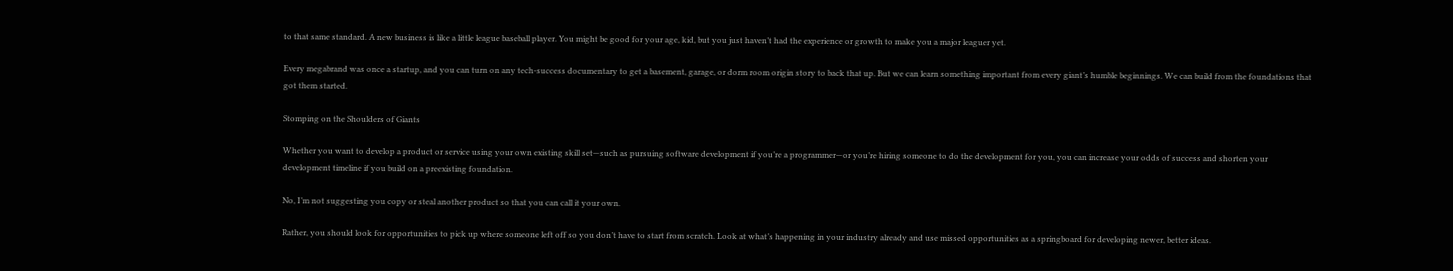to that same standard. A new business is like a little league baseball player. You might be good for your age, kid, but you just haven’t had the experience or growth to make you a major leaguer yet.

Every megabrand was once a startup, and you can turn on any tech-success documentary to get a basement, garage, or dorm room origin story to back that up. But we can learn something important from every giant’s humble beginnings. We can build from the foundations that got them started.

Stomping on the Shoulders of Giants

Whether you want to develop a product or service using your own existing skill set—such as pursuing software development if you’re a programmer—or you’re hiring someone to do the development for you, you can increase your odds of success and shorten your development timeline if you build on a preexisting foundation.

No, I’m not suggesting you copy or steal another product so that you can call it your own.

Rather, you should look for opportunities to pick up where someone left off so you don’t have to start from scratch. Look at what’s happening in your industry already and use missed opportunities as a springboard for developing newer, better ideas.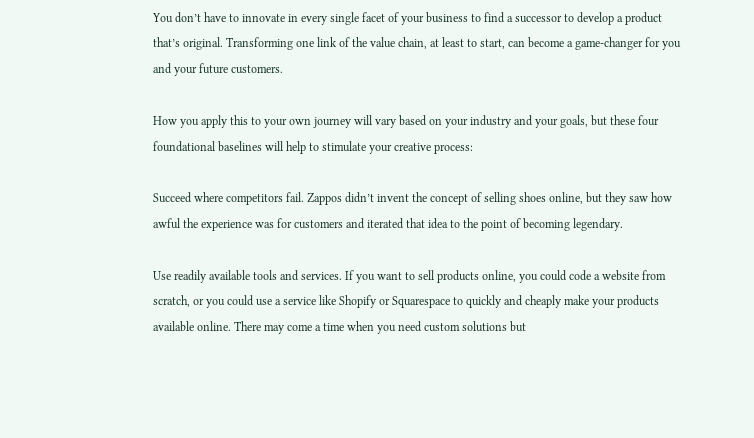You don’t have to innovate in every single facet of your business to find a successor to develop a product that’s original. Transforming one link of the value chain, at least to start, can become a game-changer for you and your future customers.

How you apply this to your own journey will vary based on your industry and your goals, but these four foundational baselines will help to stimulate your creative process:

Succeed where competitors fail. Zappos didn’t invent the concept of selling shoes online, but they saw how awful the experience was for customers and iterated that idea to the point of becoming legendary.

Use readily available tools and services. If you want to sell products online, you could code a website from scratch, or you could use a service like Shopify or Squarespace to quickly and cheaply make your products available online. There may come a time when you need custom solutions but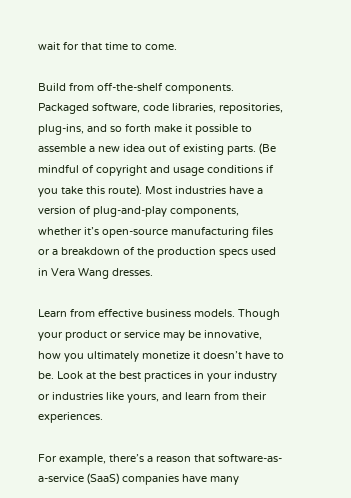wait for that time to come.

Build from off-the-shelf components. Packaged software, code libraries, repositories, plug-ins, and so forth make it possible to assemble a new idea out of existing parts. (Be mindful of copyright and usage conditions if you take this route). Most industries have a version of plug-and-play components, whether it’s open-source manufacturing files or a breakdown of the production specs used in Vera Wang dresses.

Learn from effective business models. Though your product or service may be innovative, how you ultimately monetize it doesn’t have to be. Look at the best practices in your industry or industries like yours, and learn from their experiences.

For example, there’s a reason that software-as-a-service (SaaS) companies have many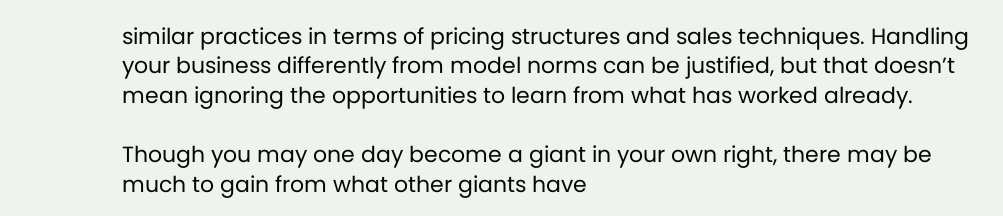similar practices in terms of pricing structures and sales techniques. Handling your business differently from model norms can be justified, but that doesn’t mean ignoring the opportunities to learn from what has worked already.

Though you may one day become a giant in your own right, there may be much to gain from what other giants have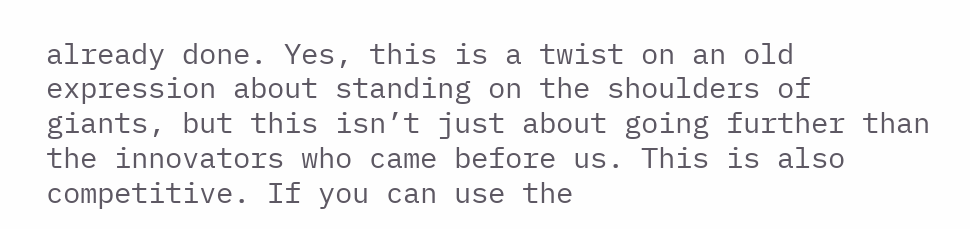already done. Yes, this is a twist on an old expression about standing on the shoulders of giants, but this isn’t just about going further than the innovators who came before us. This is also competitive. If you can use the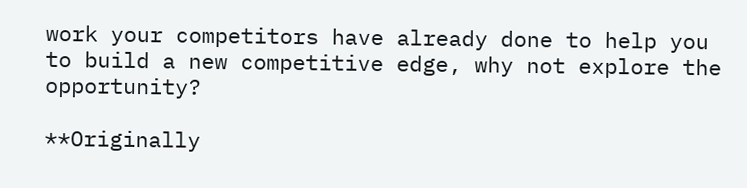work your competitors have already done to help you to build a new competitive edge, why not explore the opportunity?

**Originally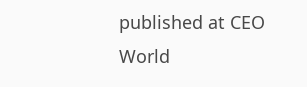published at CEO World